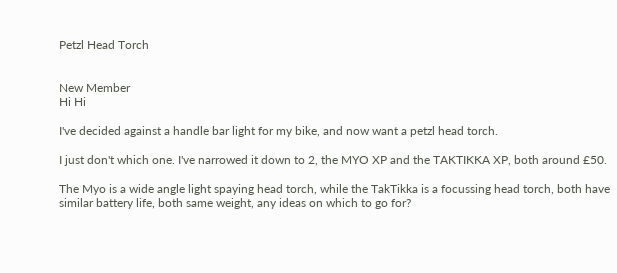Petzl Head Torch


New Member
Hi Hi

I've decided against a handle bar light for my bike, and now want a petzl head torch.

I just don't which one. I've narrowed it down to 2, the MYO XP and the TAKTIKKA XP, both around £50.

The Myo is a wide angle light spaying head torch, while the TakTikka is a focussing head torch, both have similar battery life, both same weight, any ideas on which to go for?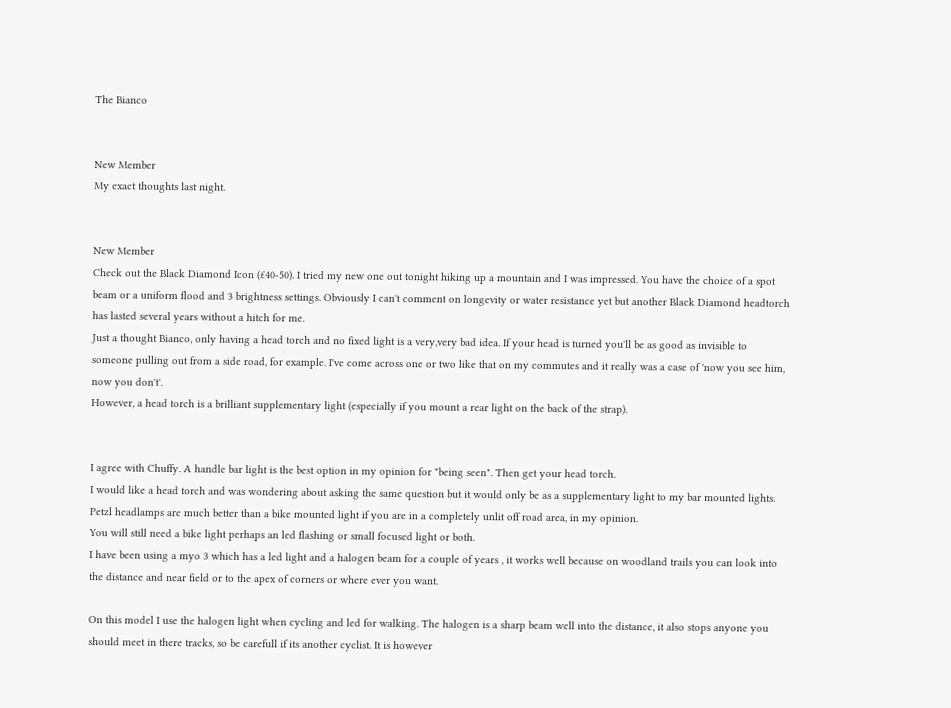The Bianco


New Member
My exact thoughts last night.


New Member
Check out the Black Diamond Icon (£40-50). I tried my new one out tonight hiking up a mountain and I was impressed. You have the choice of a spot beam or a uniform flood and 3 brightness settings. Obviously I can't comment on longevity or water resistance yet but another Black Diamond headtorch has lasted several years without a hitch for me.
Just a thought Bianco, only having a head torch and no fixed light is a very,very bad idea. If your head is turned you'll be as good as invisible to someone pulling out from a side road, for example. I've come across one or two like that on my commutes and it really was a case of 'now you see him, now you don't'.
However, a head torch is a brilliant supplementary light (especially if you mount a rear light on the back of the strap).


I agree with Chuffy. A handle bar light is the best option in my opinion for "being seen". Then get your head torch.
I would like a head torch and was wondering about asking the same question but it would only be as a supplementary light to my bar mounted lights.
Petzl headlamps are much better than a bike mounted light if you are in a completely unlit off road area, in my opinion.
You will still need a bike light perhaps an led flashing or small focused light or both.
I have been using a myo 3 which has a led light and a halogen beam for a couple of years , it works well because on woodland trails you can look into the distance and near field or to the apex of corners or where ever you want.

On this model I use the halogen light when cycling and led for walking. The halogen is a sharp beam well into the distance, it also stops anyone you should meet in there tracks, so be carefull if its another cyclist. It is however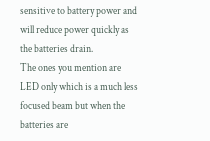sensitive to battery power and will reduce power quickly as the batteries drain.
The ones you mention are LED only which is a much less focused beam but when the batteries are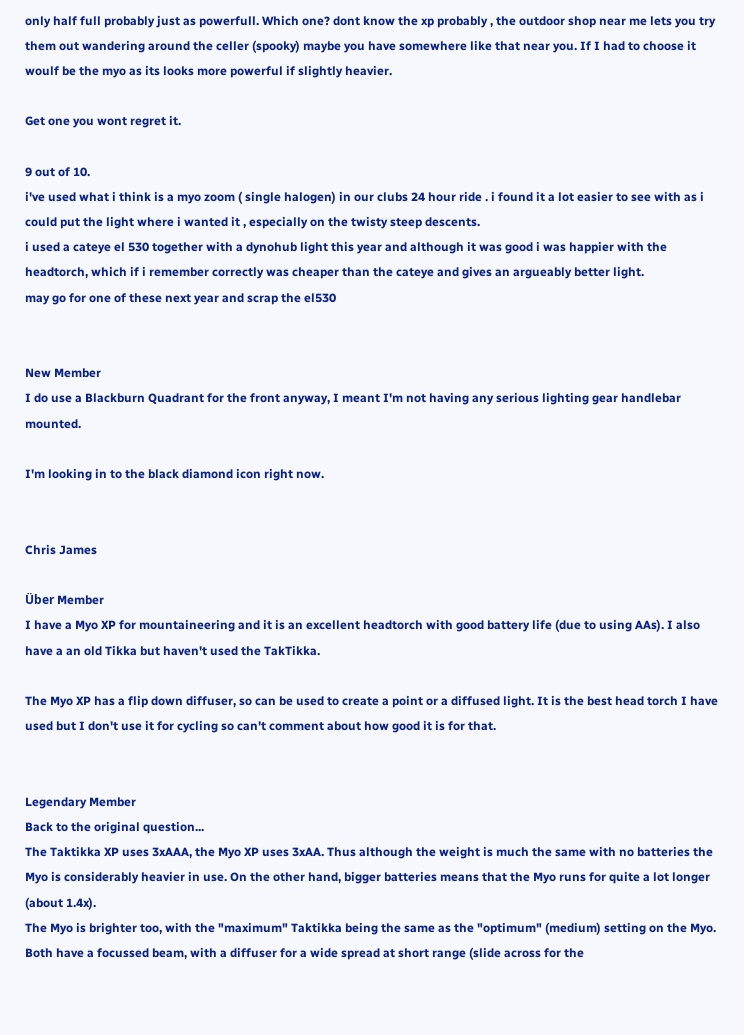only half full probably just as powerfull. Which one? dont know the xp probably , the outdoor shop near me lets you try them out wandering around the celler (spooky) maybe you have somewhere like that near you. If I had to choose it woulf be the myo as its looks more powerful if slightly heavier.

Get one you wont regret it.

9 out of 10.
i've used what i think is a myo zoom ( single halogen) in our clubs 24 hour ride . i found it a lot easier to see with as i could put the light where i wanted it , especially on the twisty steep descents.
i used a cateye el 530 together with a dynohub light this year and although it was good i was happier with the headtorch, which if i remember correctly was cheaper than the cateye and gives an argueably better light.
may go for one of these next year and scrap the el530


New Member
I do use a Blackburn Quadrant for the front anyway, I meant I'm not having any serious lighting gear handlebar mounted.

I'm looking in to the black diamond icon right now.


Chris James

Über Member
I have a Myo XP for mountaineering and it is an excellent headtorch with good battery life (due to using AAs). I also have a an old Tikka but haven't used the TakTikka.

The Myo XP has a flip down diffuser, so can be used to create a point or a diffused light. It is the best head torch I have used but I don't use it for cycling so can't comment about how good it is for that.


Legendary Member
Back to the original question...
The Taktikka XP uses 3xAAA, the Myo XP uses 3xAA. Thus although the weight is much the same with no batteries the Myo is considerably heavier in use. On the other hand, bigger batteries means that the Myo runs for quite a lot longer (about 1.4x).
The Myo is brighter too, with the "maximum" Taktikka being the same as the "optimum" (medium) setting on the Myo.
Both have a focussed beam, with a diffuser for a wide spread at short range (slide across for the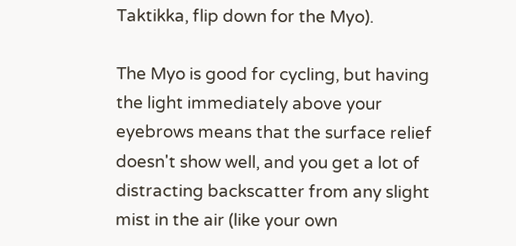Taktikka, flip down for the Myo).

The Myo is good for cycling, but having the light immediately above your eyebrows means that the surface relief doesn't show well, and you get a lot of distracting backscatter from any slight mist in the air (like your own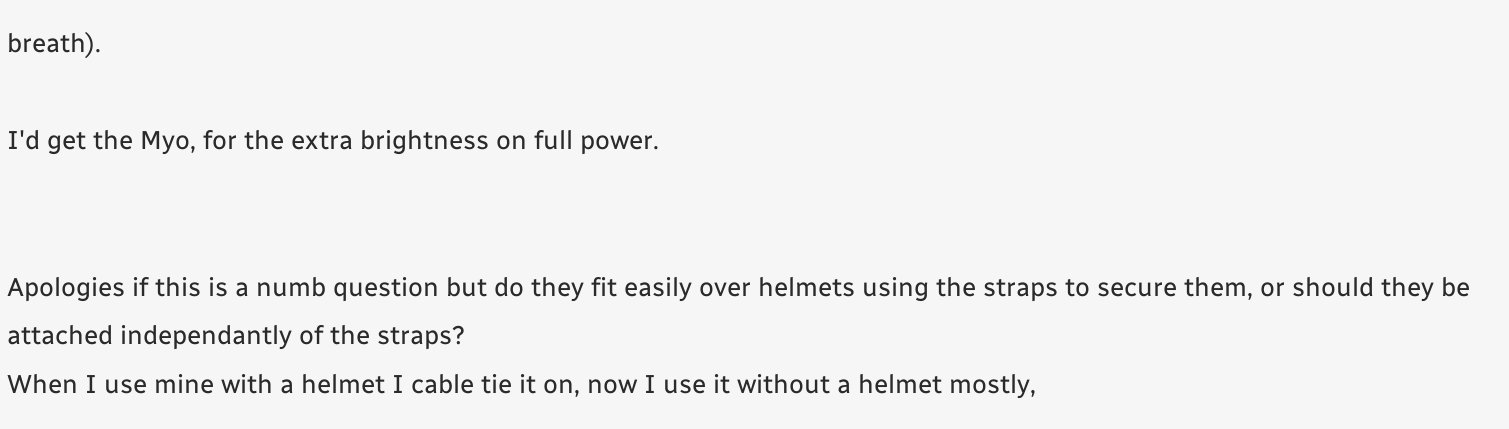breath).

I'd get the Myo, for the extra brightness on full power.


Apologies if this is a numb question but do they fit easily over helmets using the straps to secure them, or should they be attached independantly of the straps?
When I use mine with a helmet I cable tie it on, now I use it without a helmet mostly,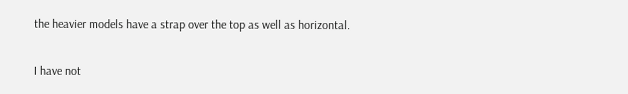the heavier models have a strap over the top as well as horizontal.

I have not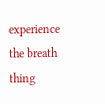experience the breath thing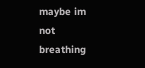maybe im not breathing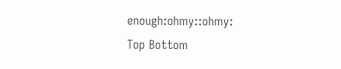enough:ohmy::ohmy:
Top Bottom